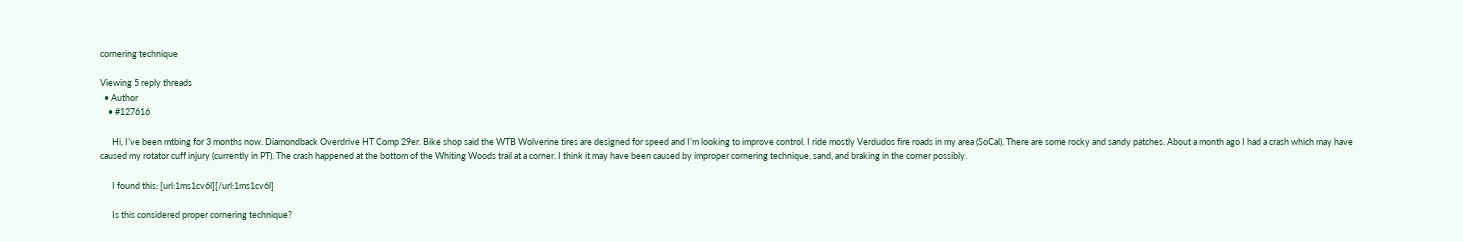cornering technique

Viewing 5 reply threads
  • Author
    • #127616

      Hi, I’ve been mtbing for 3 months now. Diamondback Overdrive HT Comp 29er. Bike shop said the WTB Wolverine tires are designed for speed and I’m looking to improve control. I ride mostly Verdudos fire roads in my area (SoCal). There are some rocky and sandy patches. About a month ago I had a crash which may have caused my rotator cuff injury (currently in PT). The crash happened at the bottom of the Whiting Woods trail at a corner. I think it may have been caused by improper cornering technique, sand, and braking in the corner possibly.

      I found this: [url:1ms1cv6l][/url:1ms1cv6l]

      Is this considered proper cornering technique?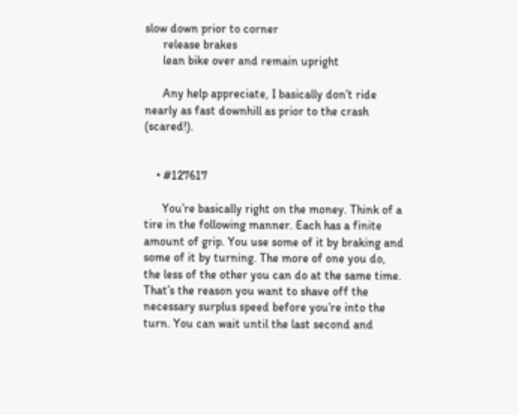slow down prior to corner
      release brakes
      lean bike over and remain upright

      Any help appreciate, I basically don’t ride nearly as fast downhill as prior to the crash (scared!).


    • #127617

      You’re basically right on the money. Think of a tire in the following manner. Each has a finite amount of grip. You use some of it by braking and some of it by turning. The more of one you do, the less of the other you can do at the same time. That’s the reason you want to shave off the necessary surplus speed before you’re into the turn. You can wait until the last second and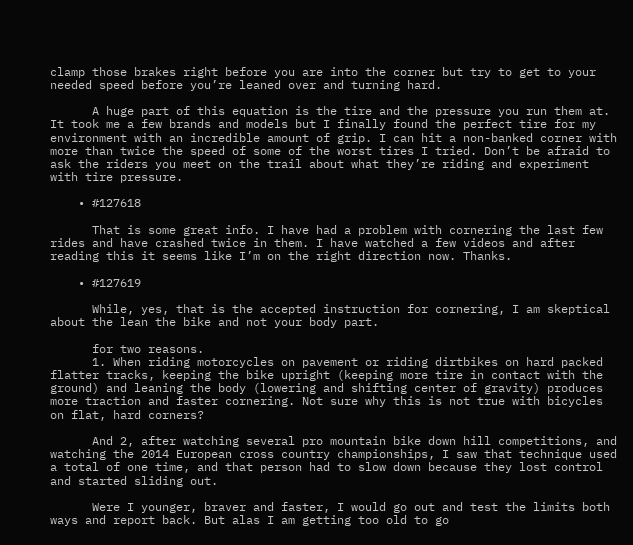clamp those brakes right before you are into the corner but try to get to your needed speed before you’re leaned over and turning hard.

      A huge part of this equation is the tire and the pressure you run them at. It took me a few brands and models but I finally found the perfect tire for my environment with an incredible amount of grip. I can hit a non-banked corner with more than twice the speed of some of the worst tires I tried. Don’t be afraid to ask the riders you meet on the trail about what they’re riding and experiment with tire pressure.

    • #127618

      That is some great info. I have had a problem with cornering the last few rides and have crashed twice in them. I have watched a few videos and after reading this it seems like I’m on the right direction now. Thanks.

    • #127619

      While, yes, that is the accepted instruction for cornering, I am skeptical about the lean the bike and not your body part.

      for two reasons.
      1. When riding motorcycles on pavement or riding dirtbikes on hard packed flatter tracks, keeping the bike upright (keeping more tire in contact with the ground) and leaning the body (lowering and shifting center of gravity) produces more traction and faster cornering. Not sure why this is not true with bicycles on flat, hard corners?

      And 2, after watching several pro mountain bike down hill competitions, and watching the 2014 European cross country championships, I saw that technique used a total of one time, and that person had to slow down because they lost control and started sliding out.

      Were I younger, braver and faster, I would go out and test the limits both ways and report back. But alas I am getting too old to go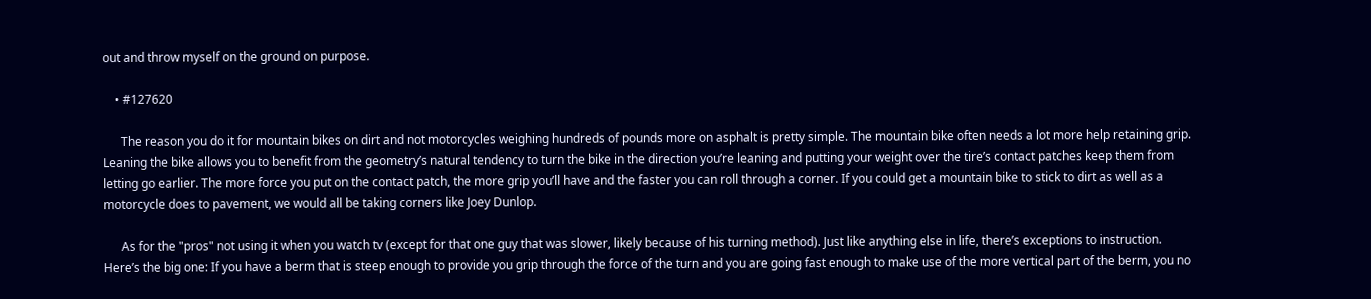out and throw myself on the ground on purpose.

    • #127620

      The reason you do it for mountain bikes on dirt and not motorcycles weighing hundreds of pounds more on asphalt is pretty simple. The mountain bike often needs a lot more help retaining grip. Leaning the bike allows you to benefit from the geometry’s natural tendency to turn the bike in the direction you’re leaning and putting your weight over the tire’s contact patches keep them from letting go earlier. The more force you put on the contact patch, the more grip you’ll have and the faster you can roll through a corner. If you could get a mountain bike to stick to dirt as well as a motorcycle does to pavement, we would all be taking corners like Joey Dunlop.

      As for the "pros" not using it when you watch tv (except for that one guy that was slower, likely because of his turning method). Just like anything else in life, there’s exceptions to instruction. Here’s the big one: If you have a berm that is steep enough to provide you grip through the force of the turn and you are going fast enough to make use of the more vertical part of the berm, you no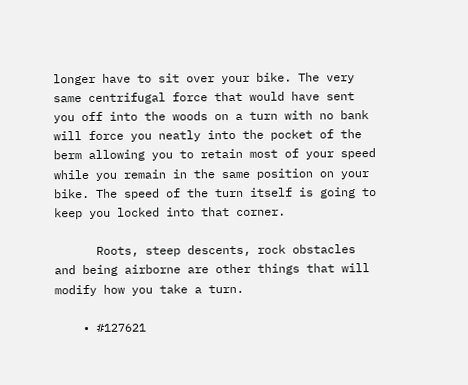longer have to sit over your bike. The very same centrifugal force that would have sent you off into the woods on a turn with no bank will force you neatly into the pocket of the berm allowing you to retain most of your speed while you remain in the same position on your bike. The speed of the turn itself is going to keep you locked into that corner.

      Roots, steep descents, rock obstacles and being airborne are other things that will modify how you take a turn.

    • #127621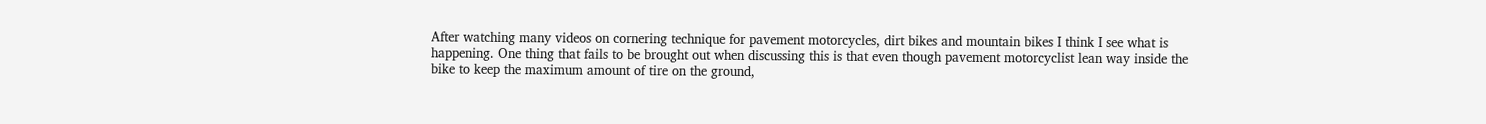After watching many videos on cornering technique for pavement motorcycles, dirt bikes and mountain bikes I think I see what is happening. One thing that fails to be brought out when discussing this is that even though pavement motorcyclist lean way inside the bike to keep the maximum amount of tire on the ground,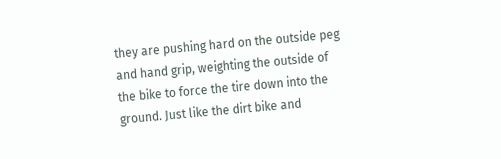they are pushing hard on the outside peg and hand grip, weighting the outside of the bike to force the tire down into the ground. Just like the dirt bike and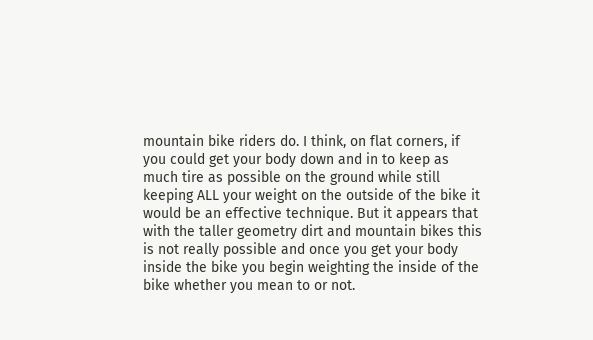mountain bike riders do. I think, on flat corners, if you could get your body down and in to keep as much tire as possible on the ground while still keeping ALL your weight on the outside of the bike it would be an effective technique. But it appears that with the taller geometry dirt and mountain bikes this is not really possible and once you get your body inside the bike you begin weighting the inside of the bike whether you mean to or not.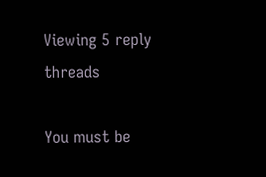Viewing 5 reply threads

You must be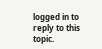logged in to reply to this topic.